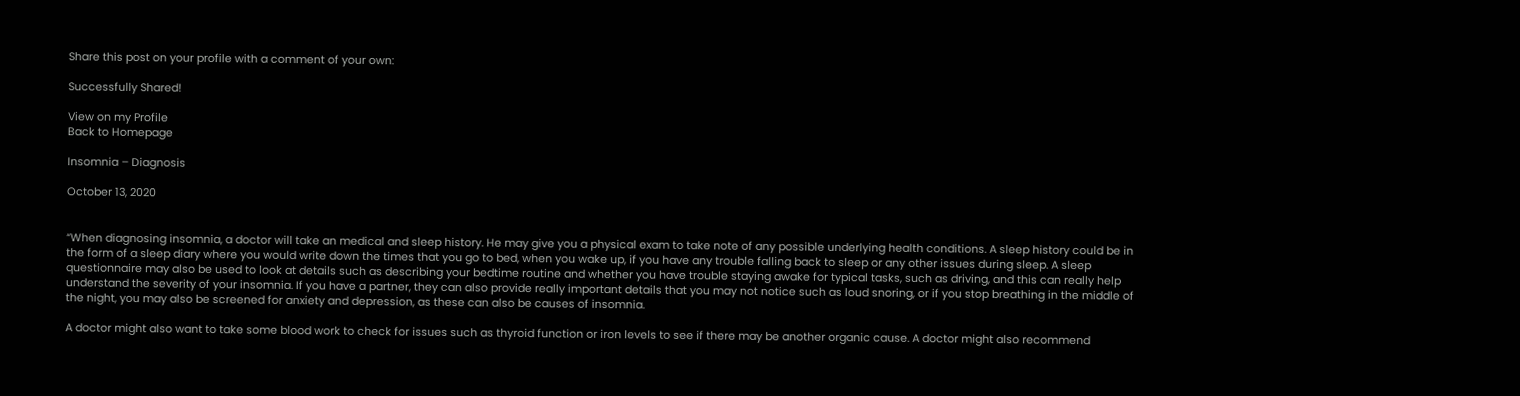Share this post on your profile with a comment of your own:

Successfully Shared!

View on my Profile
Back to Homepage

Insomnia – Diagnosis

October 13, 2020


“When diagnosing insomnia, a doctor will take an medical and sleep history. He may give you a physical exam to take note of any possible underlying health conditions. A sleep history could be in the form of a sleep diary where you would write down the times that you go to bed, when you wake up, if you have any trouble falling back to sleep or any other issues during sleep. A sleep questionnaire may also be used to look at details such as describing your bedtime routine and whether you have trouble staying awake for typical tasks, such as driving, and this can really help understand the severity of your insomnia. If you have a partner, they can also provide really important details that you may not notice such as loud snoring, or if you stop breathing in the middle of the night, you may also be screened for anxiety and depression, as these can also be causes of insomnia.

A doctor might also want to take some blood work to check for issues such as thyroid function or iron levels to see if there may be another organic cause. A doctor might also recommend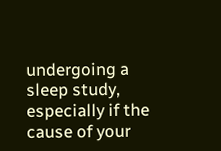undergoing a sleep study, especially if the cause of your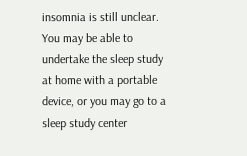insomnia is still unclear. You may be able to undertake the sleep study at home with a portable device, or you may go to a sleep study center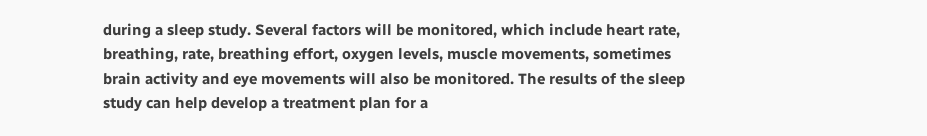during a sleep study. Several factors will be monitored, which include heart rate, breathing, rate, breathing effort, oxygen levels, muscle movements, sometimes brain activity and eye movements will also be monitored. The results of the sleep study can help develop a treatment plan for a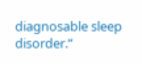diagnosable sleep disorder.”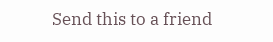Send this to a friend